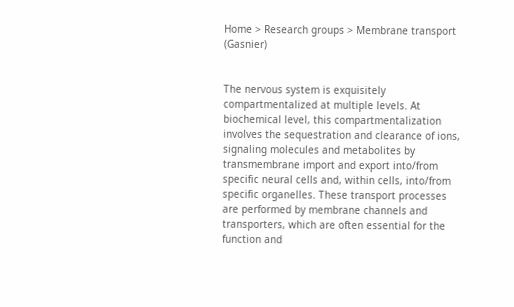Home > Research groups > Membrane transport (Gasnier)


The nervous system is exquisitely compartmentalized at multiple levels. At biochemical level, this compartmentalization involves the sequestration and clearance of ions, signaling molecules and metabolites by transmembrane import and export into/from specific neural cells and, within cells, into/from specific organelles. These transport processes are performed by membrane channels and transporters, which are often essential for the function and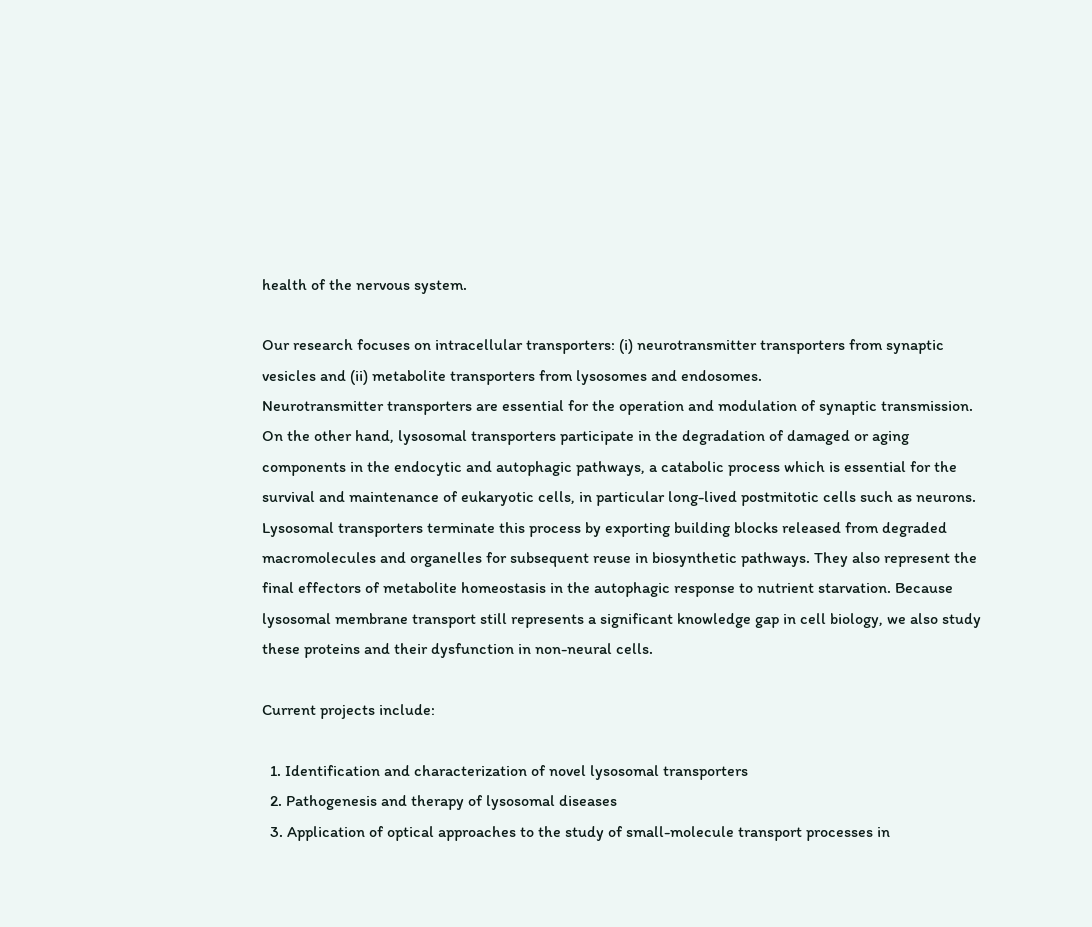health of the nervous system.

Our research focuses on intracellular transporters: (i) neurotransmitter transporters from synaptic vesicles and (ii) metabolite transporters from lysosomes and endosomes.
Neurotransmitter transporters are essential for the operation and modulation of synaptic transmission. On the other hand, lysosomal transporters participate in the degradation of damaged or aging components in the endocytic and autophagic pathways, a catabolic process which is essential for the survival and maintenance of eukaryotic cells, in particular long-lived postmitotic cells such as neurons. Lysosomal transporters terminate this process by exporting building blocks released from degraded macromolecules and organelles for subsequent reuse in biosynthetic pathways. They also represent the final effectors of metabolite homeostasis in the autophagic response to nutrient starvation. Because lysosomal membrane transport still represents a significant knowledge gap in cell biology, we also study these proteins and their dysfunction in non-neural cells.

Current projects include:

  1. Identification and characterization of novel lysosomal transporters
  2. Pathogenesis and therapy of lysosomal diseases
  3. Application of optical approaches to the study of small-molecule transport processes in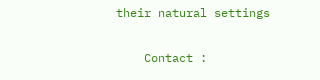their natural settings

    Contact :